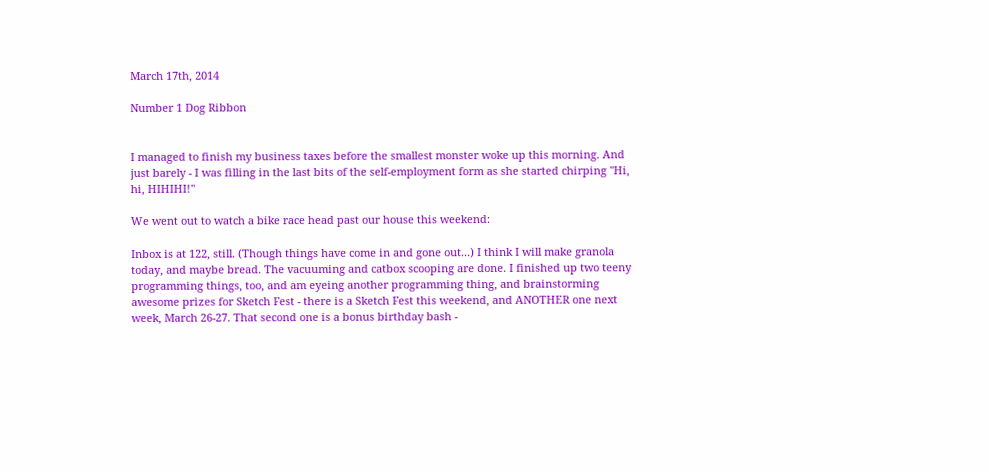March 17th, 2014

Number 1 Dog Ribbon


I managed to finish my business taxes before the smallest monster woke up this morning. And just barely - I was filling in the last bits of the self-employment form as she started chirping "Hi, hi, HIHIHI!"

We went out to watch a bike race head past our house this weekend:

Inbox is at 122, still. (Though things have come in and gone out...) I think I will make granola today, and maybe bread. The vacuuming and catbox scooping are done. I finished up two teeny programming things, too, and am eyeing another programming thing, and brainstorming awesome prizes for Sketch Fest - there is a Sketch Fest this weekend, and ANOTHER one next week, March 26-27. That second one is a bonus birthday bash -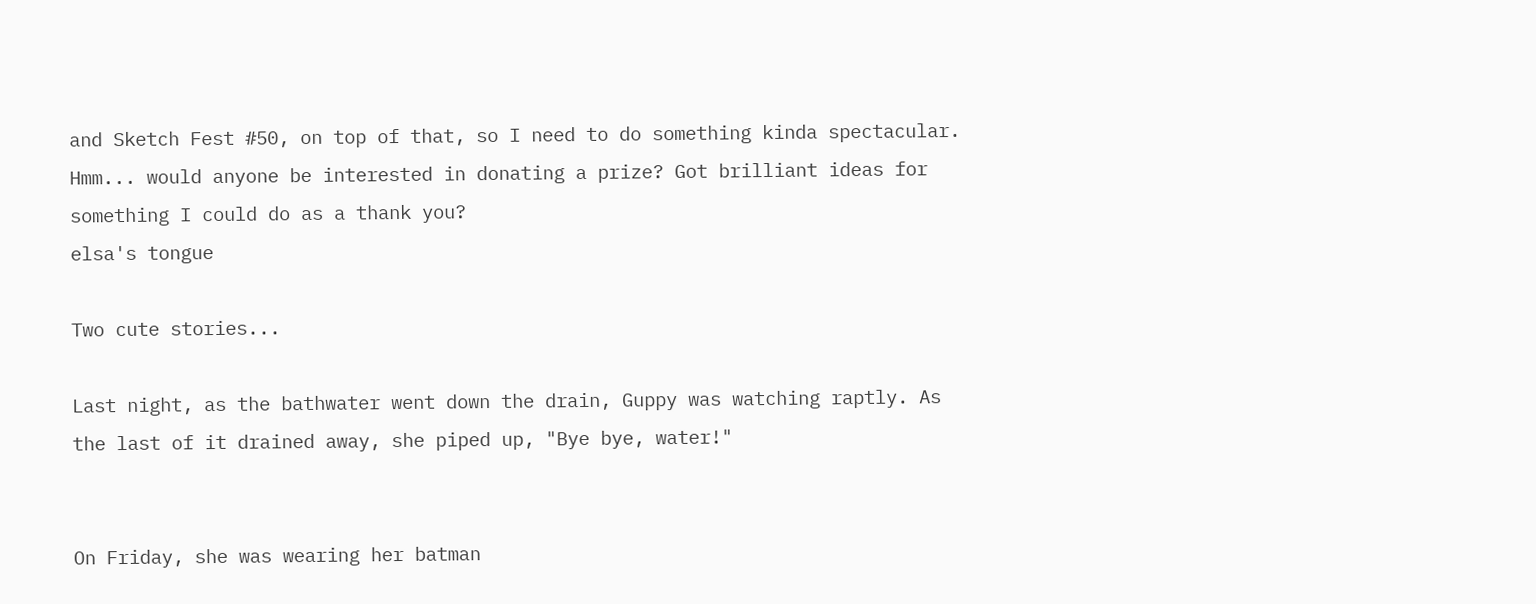and Sketch Fest #50, on top of that, so I need to do something kinda spectacular. Hmm... would anyone be interested in donating a prize? Got brilliant ideas for something I could do as a thank you?
elsa's tongue

Two cute stories...

Last night, as the bathwater went down the drain, Guppy was watching raptly. As the last of it drained away, she piped up, "Bye bye, water!"


On Friday, she was wearing her batman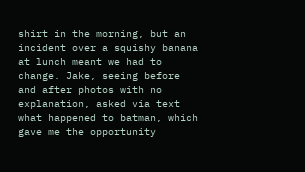shirt in the morning, but an incident over a squishy banana at lunch meant we had to change. Jake, seeing before and after photos with no explanation, asked via text what happened to batman, which gave me the opportunity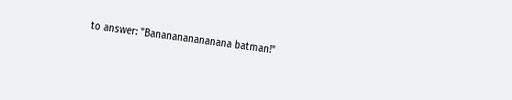to answer: "Bananananananana batman!"